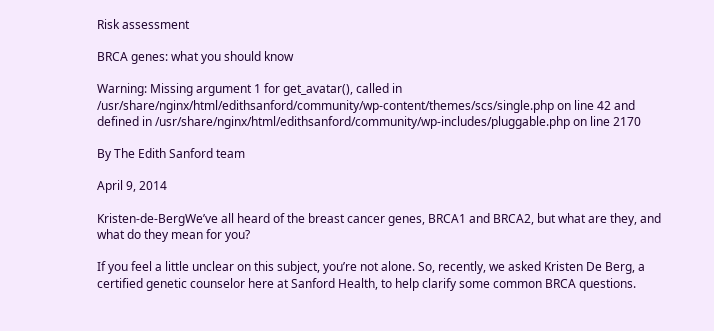Risk assessment

BRCA genes: what you should know

Warning: Missing argument 1 for get_avatar(), called in /usr/share/nginx/html/edithsanford/community/wp-content/themes/scs/single.php on line 42 and defined in /usr/share/nginx/html/edithsanford/community/wp-includes/pluggable.php on line 2170

By The Edith Sanford team

April 9, 2014

Kristen-de-BergWe’ve all heard of the breast cancer genes, BRCA1 and BRCA2, but what are they, and what do they mean for you?

If you feel a little unclear on this subject, you’re not alone. So, recently, we asked Kristen De Berg, a certified genetic counselor here at Sanford Health, to help clarify some common BRCA questions.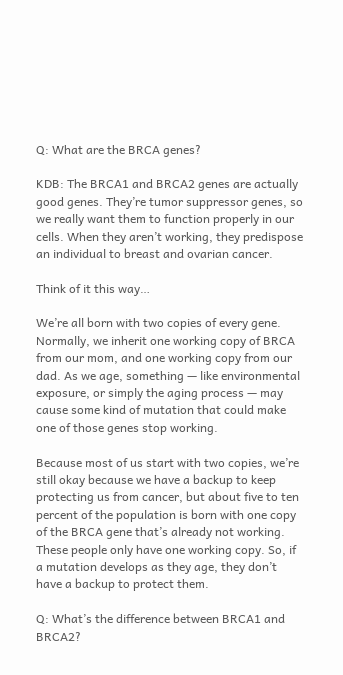Q: What are the BRCA genes?

KDB: The BRCA1 and BRCA2 genes are actually good genes. They’re tumor suppressor genes, so we really want them to function properly in our cells. When they aren’t working, they predispose an individual to breast and ovarian cancer.

Think of it this way…

We’re all born with two copies of every gene. Normally, we inherit one working copy of BRCA from our mom, and one working copy from our dad. As we age, something — like environmental exposure, or simply the aging process — may cause some kind of mutation that could make one of those genes stop working.

Because most of us start with two copies, we’re still okay because we have a backup to keep protecting us from cancer, but about five to ten percent of the population is born with one copy of the BRCA gene that’s already not working. These people only have one working copy. So, if a mutation develops as they age, they don’t have a backup to protect them.

Q: What’s the difference between BRCA1 and BRCA2?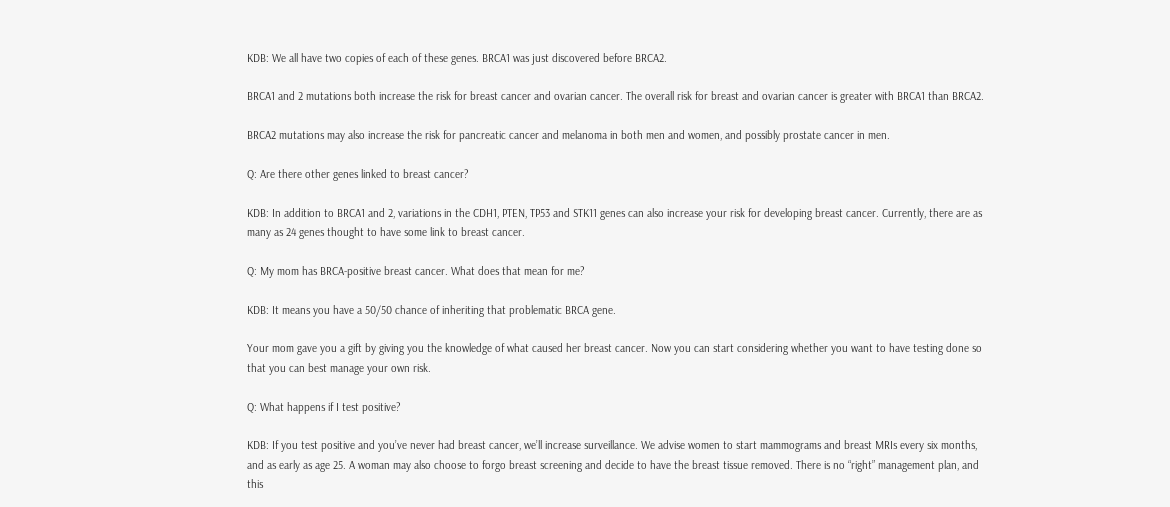KDB: We all have two copies of each of these genes. BRCA1 was just discovered before BRCA2.

BRCA1 and 2 mutations both increase the risk for breast cancer and ovarian cancer. The overall risk for breast and ovarian cancer is greater with BRCA1 than BRCA2.

BRCA2 mutations may also increase the risk for pancreatic cancer and melanoma in both men and women, and possibly prostate cancer in men.

Q: Are there other genes linked to breast cancer?

KDB: In addition to BRCA1 and 2, variations in the CDH1, PTEN, TP53 and STK11 genes can also increase your risk for developing breast cancer. Currently, there are as many as 24 genes thought to have some link to breast cancer.

Q: My mom has BRCA-positive breast cancer. What does that mean for me?

KDB: It means you have a 50/50 chance of inheriting that problematic BRCA gene.

Your mom gave you a gift by giving you the knowledge of what caused her breast cancer. Now you can start considering whether you want to have testing done so that you can best manage your own risk.

Q: What happens if I test positive?

KDB: If you test positive and you’ve never had breast cancer, we’ll increase surveillance. We advise women to start mammograms and breast MRIs every six months, and as early as age 25. A woman may also choose to forgo breast screening and decide to have the breast tissue removed. There is no “right” management plan, and this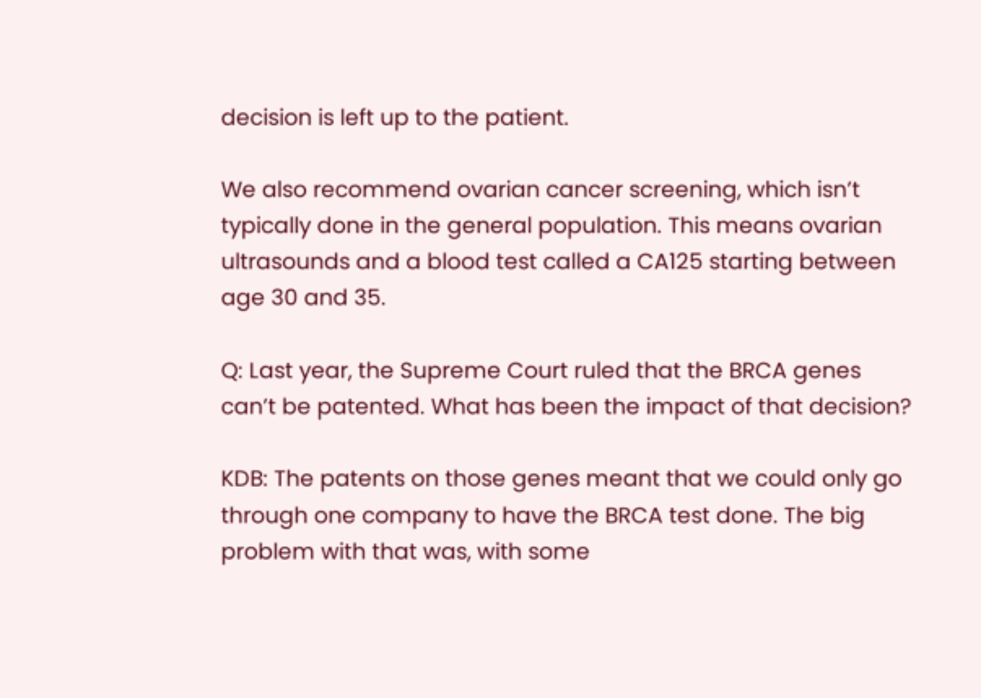decision is left up to the patient.

We also recommend ovarian cancer screening, which isn’t typically done in the general population. This means ovarian ultrasounds and a blood test called a CA125 starting between age 30 and 35.

Q: Last year, the Supreme Court ruled that the BRCA genes can’t be patented. What has been the impact of that decision?

KDB: The patents on those genes meant that we could only go through one company to have the BRCA test done. The big problem with that was, with some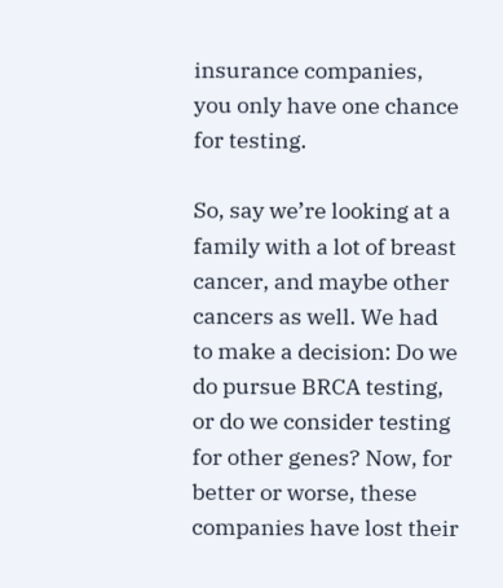insurance companies, you only have one chance for testing.

So, say we’re looking at a family with a lot of breast cancer, and maybe other cancers as well. We had to make a decision: Do we do pursue BRCA testing, or do we consider testing for other genes? Now, for better or worse, these companies have lost their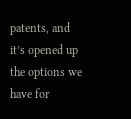patents, and it’s opened up the options we have for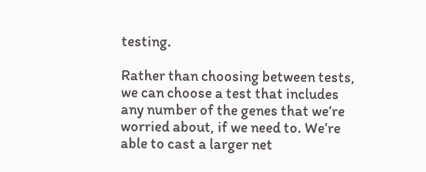testing.

Rather than choosing between tests, we can choose a test that includes any number of the genes that we’re worried about, if we need to. We’re able to cast a larger net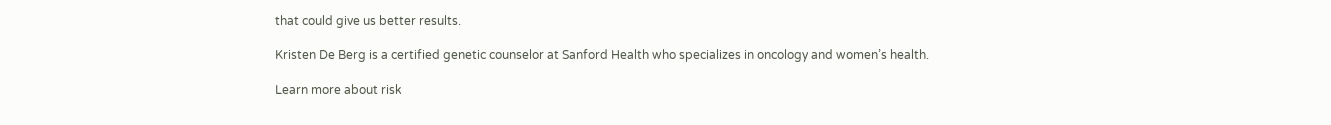that could give us better results.

Kristen De Berg is a certified genetic counselor at Sanford Health who specializes in oncology and women’s health.

Learn more about risk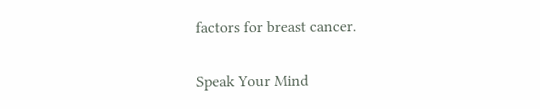factors for breast cancer.

Speak Your Mind